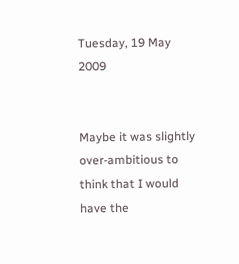Tuesday, 19 May 2009


Maybe it was slightly over-ambitious to think that I would have the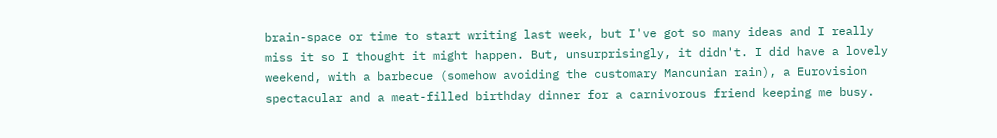brain-space or time to start writing last week, but I've got so many ideas and I really miss it so I thought it might happen. But, unsurprisingly, it didn't. I did have a lovely weekend, with a barbecue (somehow avoiding the customary Mancunian rain), a Eurovision spectacular and a meat-filled birthday dinner for a carnivorous friend keeping me busy.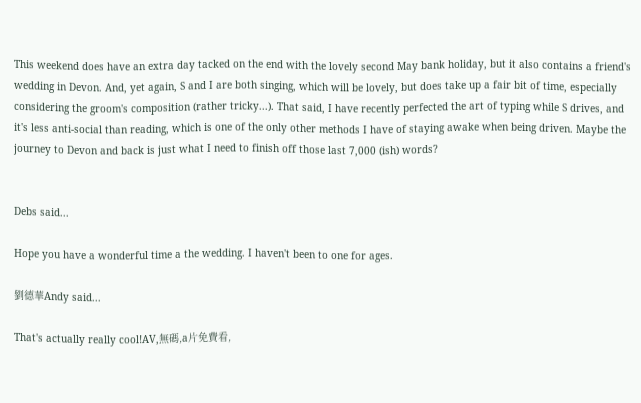This weekend does have an extra day tacked on the end with the lovely second May bank holiday, but it also contains a friend's wedding in Devon. And, yet again, S and I are both singing, which will be lovely, but does take up a fair bit of time, especially considering the groom's composition (rather tricky...). That said, I have recently perfected the art of typing while S drives, and it's less anti-social than reading, which is one of the only other methods I have of staying awake when being driven. Maybe the journey to Devon and back is just what I need to finish off those last 7,000 (ish) words?


Debs said...

Hope you have a wonderful time a the wedding. I haven't been to one for ages.

劉德華Andy said...

That's actually really cool!AV,無碼,a片免費看,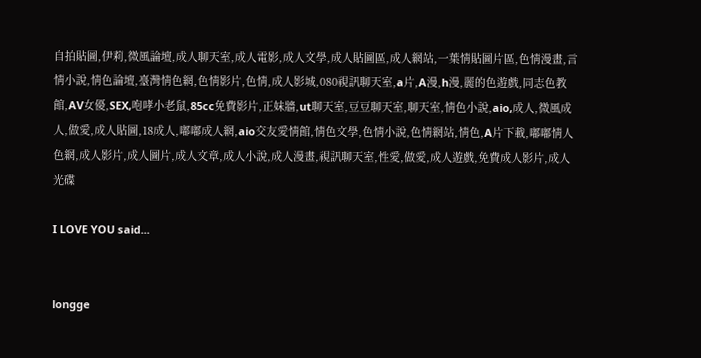自拍貼圖,伊莉,微風論壇,成人聊天室,成人電影,成人文學,成人貼圖區,成人網站,一葉情貼圖片區,色情漫畫,言情小說,情色論壇,臺灣情色網,色情影片,色情,成人影城,080視訊聊天室,a片,A漫,h漫,麗的色遊戲,同志色教館,AV女優,SEX,咆哮小老鼠,85cc免費影片,正妹牆,ut聊天室,豆豆聊天室,聊天室,情色小說,aio,成人,微風成人,做愛,成人貼圖,18成人,嘟嘟成人網,aio交友愛情館,情色文學,色情小說,色情網站,情色,A片下載,嘟嘟情人色網,成人影片,成人圖片,成人文章,成人小說,成人漫畫,視訊聊天室,性愛,做愛,成人遊戲,免費成人影片,成人光碟

I LOVE YOU said...


longge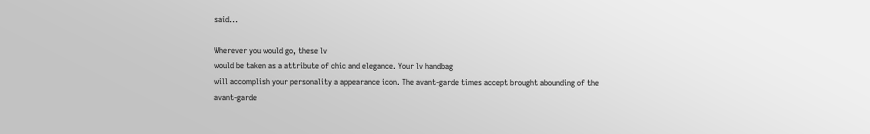said...

Wherever you would go, these lv
would be taken as a attribute of chic and elegance. Your lv handbag
will accomplish your personality a appearance icon. The avant-garde times accept brought abounding of the avant-garde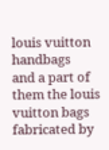louis vuitton handbags
and a part of them the louis vuitton bags
fabricated by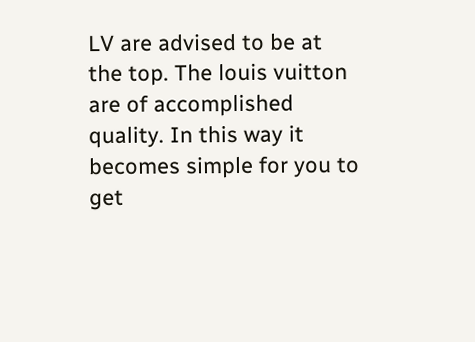LV are advised to be at the top. The louis vuitton
are of accomplished quality. In this way it becomes simple for you to get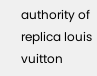authority of replica louis vuitton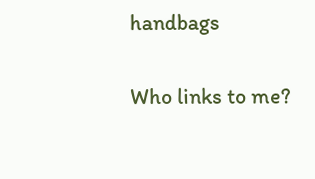handbags

Who links to me?